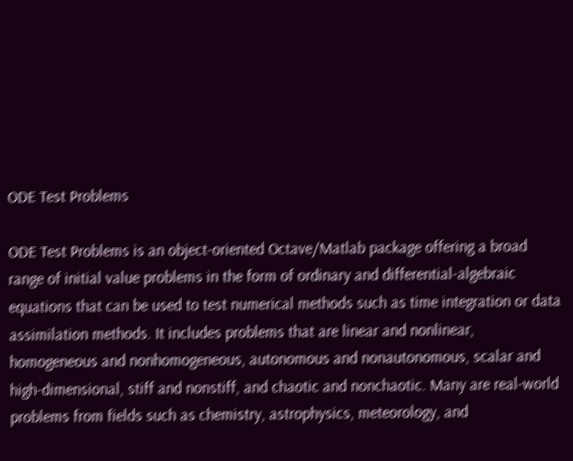ODE Test Problems

ODE Test Problems is an object-oriented Octave/Matlab package offering a broad range of initial value problems in the form of ordinary and differential-algebraic equations that can be used to test numerical methods such as time integration or data assimilation methods. It includes problems that are linear and nonlinear, homogeneous and nonhomogeneous, autonomous and nonautonomous, scalar and high-dimensional, stiff and nonstiff, and chaotic and nonchaotic. Many are real-world problems from fields such as chemistry, astrophysics, meteorology, and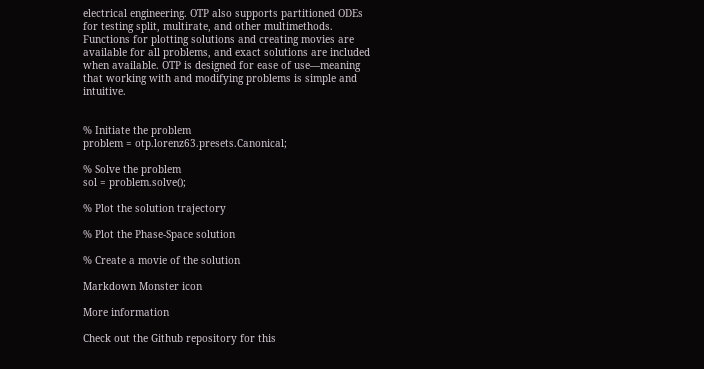electrical engineering. OTP also supports partitioned ODEs for testing split, multirate, and other multimethods. Functions for plotting solutions and creating movies are available for all problems, and exact solutions are included when available. OTP is designed for ease of use—meaning that working with and modifying problems is simple and intuitive.


% Initiate the problem
problem = otp.lorenz63.presets.Canonical;

% Solve the problem
sol = problem.solve();

% Plot the solution trajectory

% Plot the Phase-Space solution

% Create a movie of the solution

Markdown Monster icon

More information

Check out the Github repository for this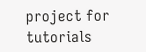project for tutorials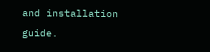and installation guide.